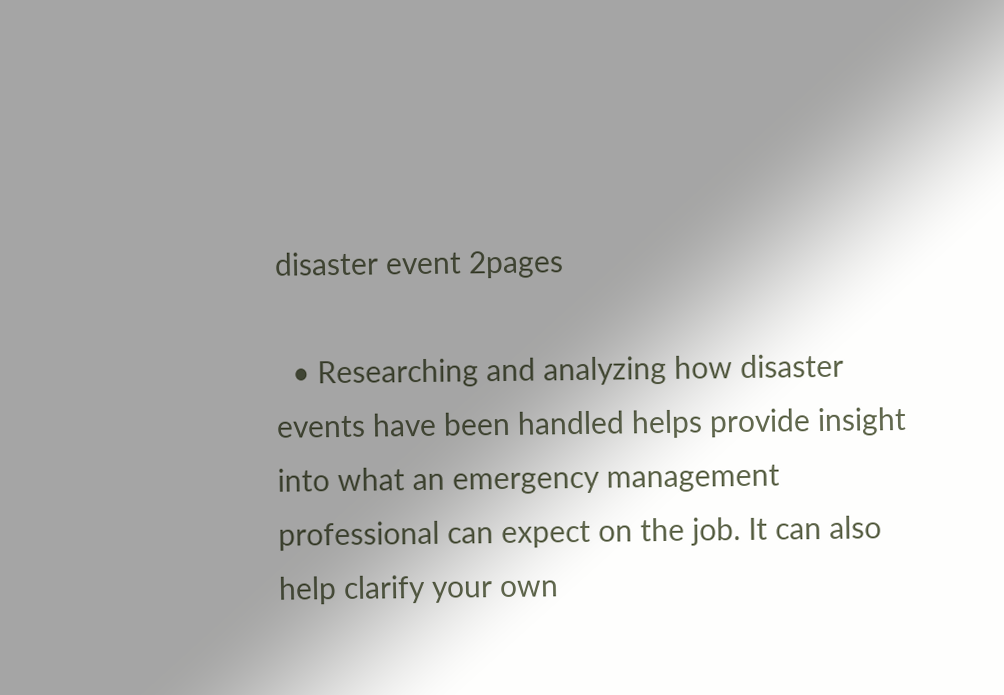disaster event 2pages

  • Researching and analyzing how disaster events have been handled helps provide insight into what an emergency management professional can expect on the job. It can also help clarify your own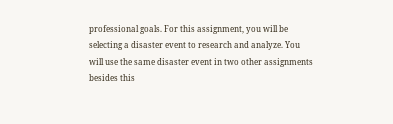professional goals. For this assignment, you will be selecting a disaster event to research and analyze. You will use the same disaster event in two other assignments besides this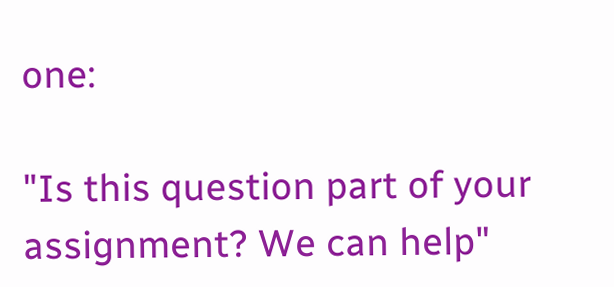one:

"Is this question part of your assignment? We can help"